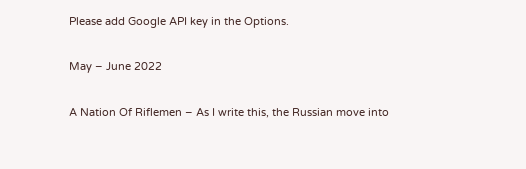Please add Google API key in the Options.

May – June 2022

A Nation Of Riflemen – As I write this, the Russian move into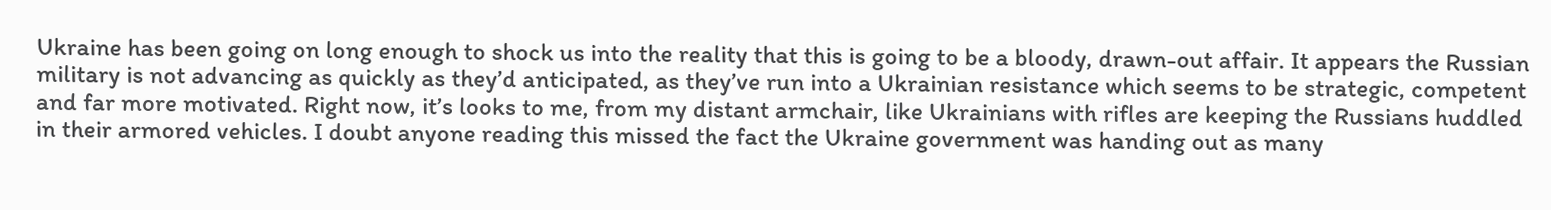Ukraine has been going on long enough to shock us into the reality that this is going to be a bloody, drawn-out affair. It appears the Russian military is not advancing as quickly as they’d anticipated, as they’ve run into a Ukrainian resistance which seems to be strategic, competent and far more motivated. Right now, it’s looks to me, from my distant armchair, like Ukrainians with rifles are keeping the Russians huddled in their armored vehicles. I doubt anyone reading this missed the fact the Ukraine government was handing out as many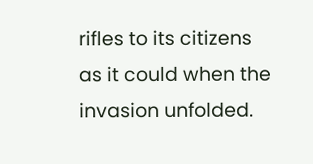rifles to its citizens as it could when the invasion unfolded.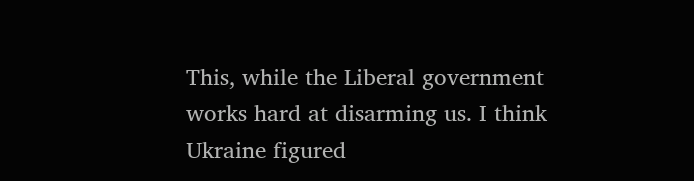This, while the Liberal government works hard at disarming us. I think Ukraine figured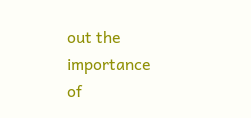out the importance of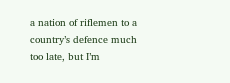a nation of riflemen to a country’s defence much too late, but I’m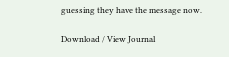guessing they have the message now.

Download / View Journal